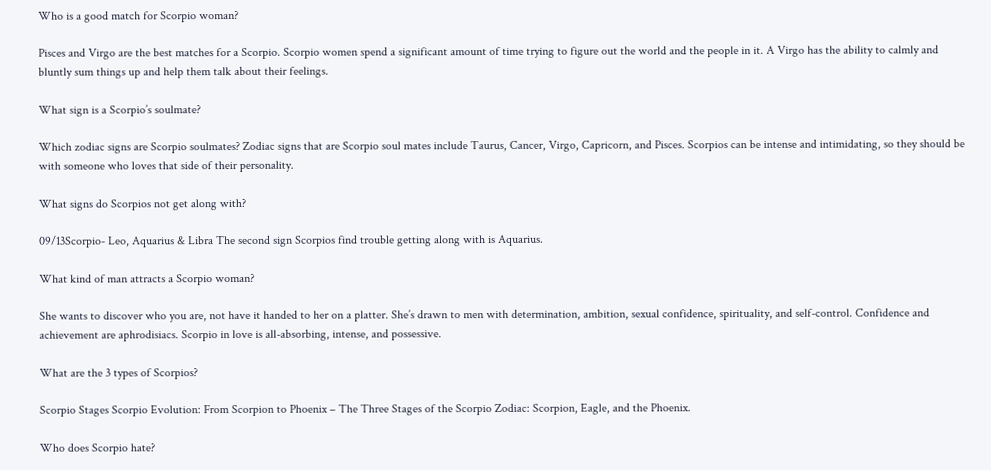Who is a good match for Scorpio woman?

Pisces and Virgo are the best matches for a Scorpio. Scorpio women spend a significant amount of time trying to figure out the world and the people in it. A Virgo has the ability to calmly and bluntly sum things up and help them talk about their feelings.

What sign is a Scorpio’s soulmate?

Which zodiac signs are Scorpio soulmates? Zodiac signs that are Scorpio soul mates include Taurus, Cancer, Virgo, Capricorn, and Pisces. Scorpios can be intense and intimidating, so they should be with someone who loves that side of their personality.

What signs do Scorpios not get along with?

09/13Scorpio- Leo, Aquarius & Libra The second sign Scorpios find trouble getting along with is Aquarius.

What kind of man attracts a Scorpio woman?

She wants to discover who you are, not have it handed to her on a platter. She’s drawn to men with determination, ambition, sexual confidence, spirituality, and self-control. Confidence and achievement are aphrodisiacs. Scorpio in love is all-absorbing, intense, and possessive.

What are the 3 types of Scorpios?

Scorpio Stages Scorpio Evolution: From Scorpion to Phoenix – The Three Stages of the Scorpio Zodiac: Scorpion, Eagle, and the Phoenix.

Who does Scorpio hate?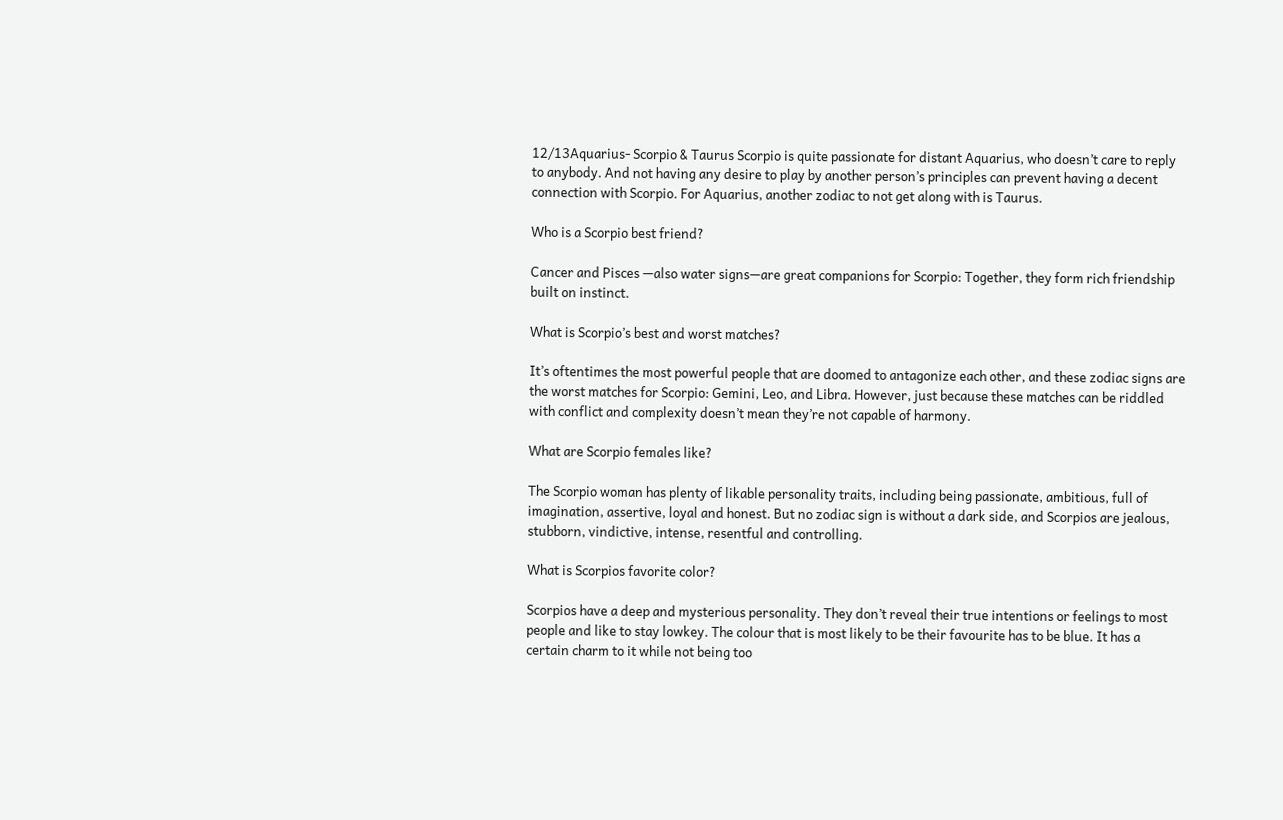12/13Aquarius- Scorpio & Taurus Scorpio is quite passionate for distant Aquarius, who doesn’t care to reply to anybody. And not having any desire to play by another person’s principles can prevent having a decent connection with Scorpio. For Aquarius, another zodiac to not get along with is Taurus.

Who is a Scorpio best friend?

Cancer and Pisces —also water signs—are great companions for Scorpio: Together, they form rich friendship built on instinct.

What is Scorpio’s best and worst matches?

It’s oftentimes the most powerful people that are doomed to antagonize each other, and these zodiac signs are the worst matches for Scorpio: Gemini, Leo, and Libra. However, just because these matches can be riddled with conflict and complexity doesn’t mean they’re not capable of harmony.

What are Scorpio females like?

The Scorpio woman has plenty of likable personality traits, including being passionate, ambitious, full of imagination, assertive, loyal and honest. But no zodiac sign is without a dark side, and Scorpios are jealous, stubborn, vindictive, intense, resentful and controlling.

What is Scorpios favorite color?

Scorpios have a deep and mysterious personality. They don’t reveal their true intentions or feelings to most people and like to stay lowkey. The colour that is most likely to be their favourite has to be blue. It has a certain charm to it while not being too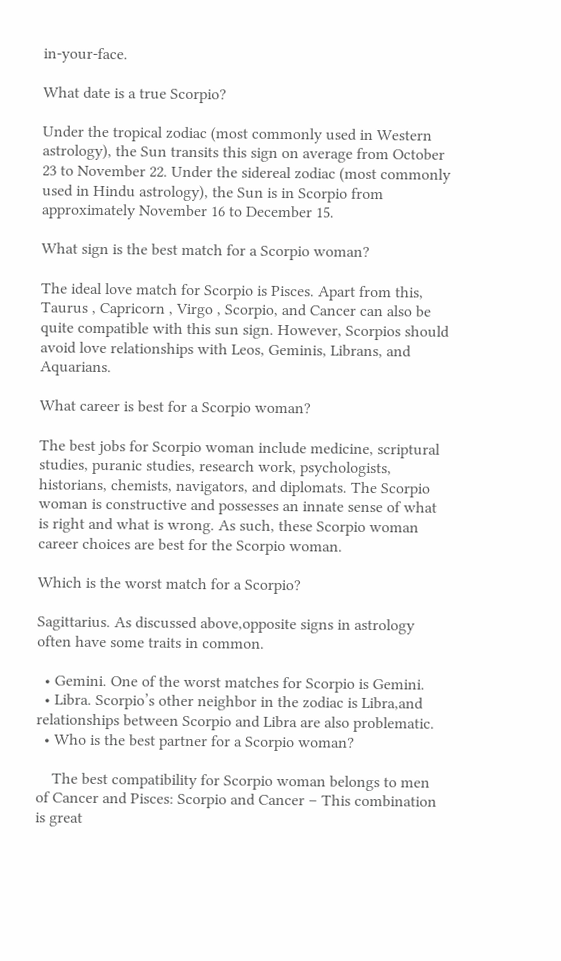in-your-face.

What date is a true Scorpio?

Under the tropical zodiac (most commonly used in Western astrology), the Sun transits this sign on average from October 23 to November 22. Under the sidereal zodiac (most commonly used in Hindu astrology), the Sun is in Scorpio from approximately November 16 to December 15.

What sign is the best match for a Scorpio woman?

The ideal love match for Scorpio is Pisces. Apart from this, Taurus , Capricorn , Virgo , Scorpio, and Cancer can also be quite compatible with this sun sign. However, Scorpios should avoid love relationships with Leos, Geminis, Librans, and Aquarians.

What career is best for a Scorpio woman?

The best jobs for Scorpio woman include medicine, scriptural studies, puranic studies, research work, psychologists, historians, chemists, navigators, and diplomats. The Scorpio woman is constructive and possesses an innate sense of what is right and what is wrong. As such, these Scorpio woman career choices are best for the Scorpio woman.

Which is the worst match for a Scorpio?

Sagittarius. As discussed above,opposite signs in astrology often have some traits in common.

  • Gemini. One of the worst matches for Scorpio is Gemini.
  • Libra. Scorpio’s other neighbor in the zodiac is Libra,and relationships between Scorpio and Libra are also problematic.
  • Who is the best partner for a Scorpio woman?

    The best compatibility for Scorpio woman belongs to men of Cancer and Pisces: Scorpio and Cancer – This combination is great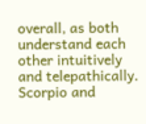overall, as both understand each other intuitively and telepathically. Scorpio and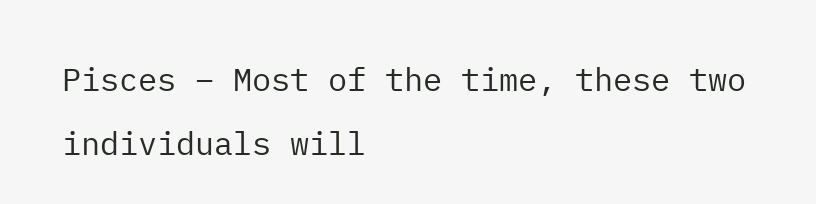Pisces – Most of the time, these two individuals will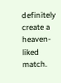definitely create a heaven-liked match.